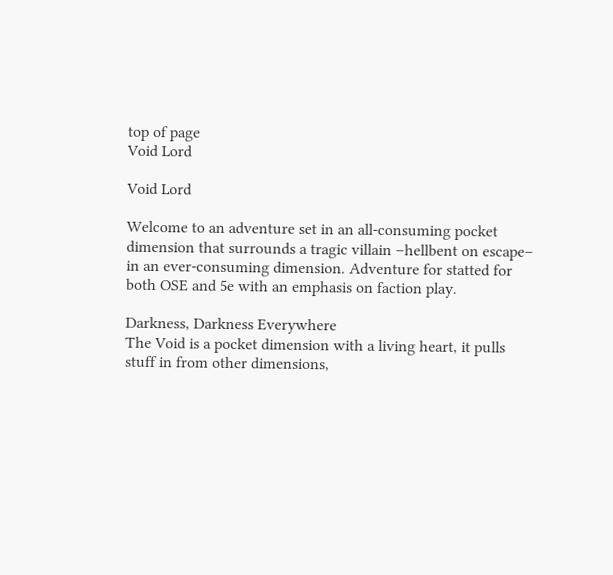top of page
Void Lord

Void Lord

Welcome to an adventure set in an all-consuming pocket dimension that surrounds a tragic villain –hellbent on escape– in an ever-consuming dimension. Adventure for statted for both OSE and 5e with an emphasis on faction play.

Darkness, Darkness Everywhere
The Void is a pocket dimension with a living heart, it pulls stuff in from other dimensions,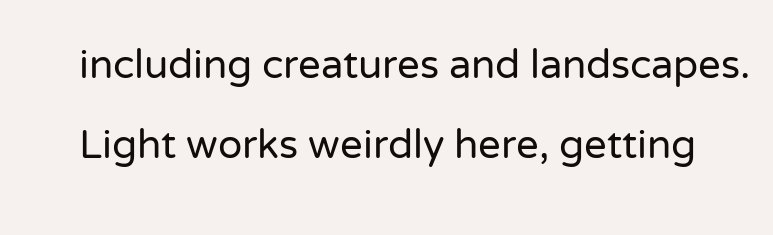including creatures and landscapes. Light works weirdly here, getting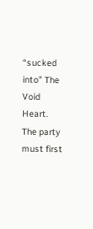“sucked into” The Void Heart. The party must first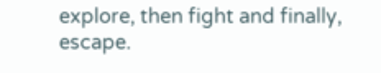explore, then fight and finally, escape.